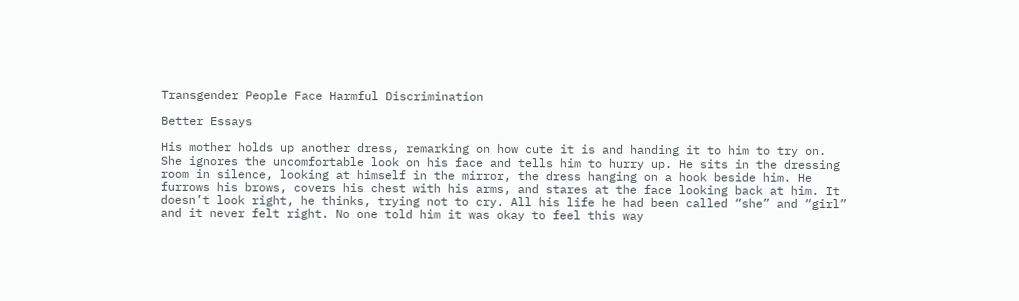Transgender People Face Harmful Discrimination

Better Essays

His mother holds up another dress, remarking on how cute it is and handing it to him to try on. She ignores the uncomfortable look on his face and tells him to hurry up. He sits in the dressing room in silence, looking at himself in the mirror, the dress hanging on a hook beside him. He furrows his brows, covers his chest with his arms, and stares at the face looking back at him. It doesn’t look right, he thinks, trying not to cry. All his life he had been called “she” and “girl” and it never felt right. No one told him it was okay to feel this way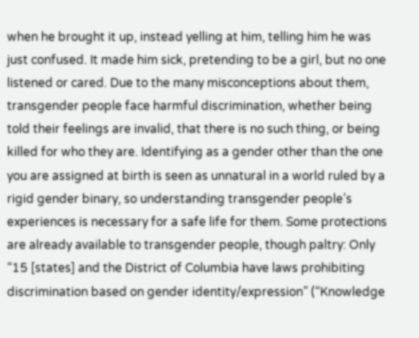when he brought it up, instead yelling at him, telling him he was just confused. It made him sick, pretending to be a girl, but no one listened or cared. Due to the many misconceptions about them, transgender people face harmful discrimination, whether being told their feelings are invalid, that there is no such thing, or being killed for who they are. Identifying as a gender other than the one you are assigned at birth is seen as unnatural in a world ruled by a rigid gender binary, so understanding transgender people’s experiences is necessary for a safe life for them. Some protections are already available to transgender people, though paltry: Only “15 [states] and the District of Columbia have laws prohibiting discrimination based on gender identity/expression” (“Knowledge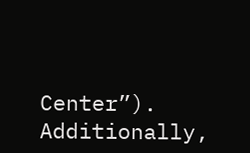Center”). Additionally,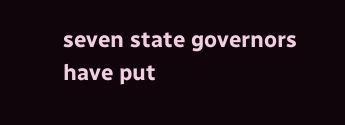seven state governors have put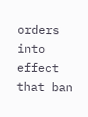orders into effect that ban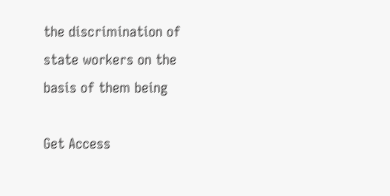the discrimination of state workers on the basis of them being

Get Access